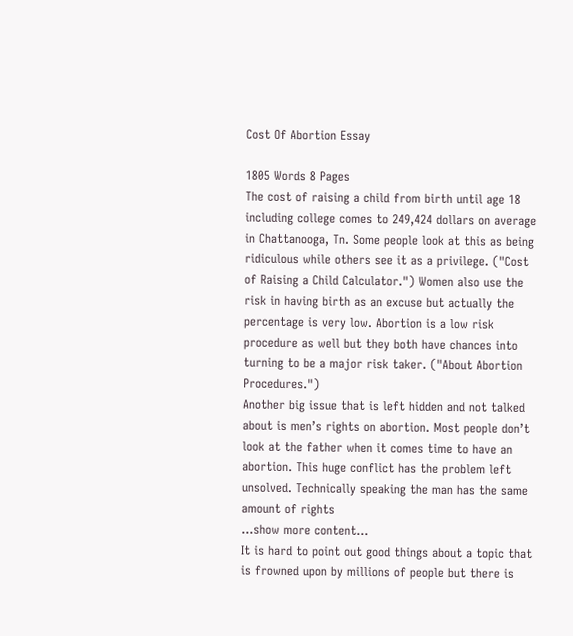Cost Of Abortion Essay

1805 Words 8 Pages
The cost of raising a child from birth until age 18 including college comes to 249,424 dollars on average in Chattanooga, Tn. Some people look at this as being ridiculous while others see it as a privilege. ("Cost of Raising a Child Calculator.") Women also use the risk in having birth as an excuse but actually the percentage is very low. Abortion is a low risk procedure as well but they both have chances into turning to be a major risk taker. ("About Abortion Procedures.")
Another big issue that is left hidden and not talked about is men’s rights on abortion. Most people don’t look at the father when it comes time to have an abortion. This huge conflict has the problem left unsolved. Technically speaking the man has the same amount of rights
…show more content…
It is hard to point out good things about a topic that is frowned upon by millions of people but there is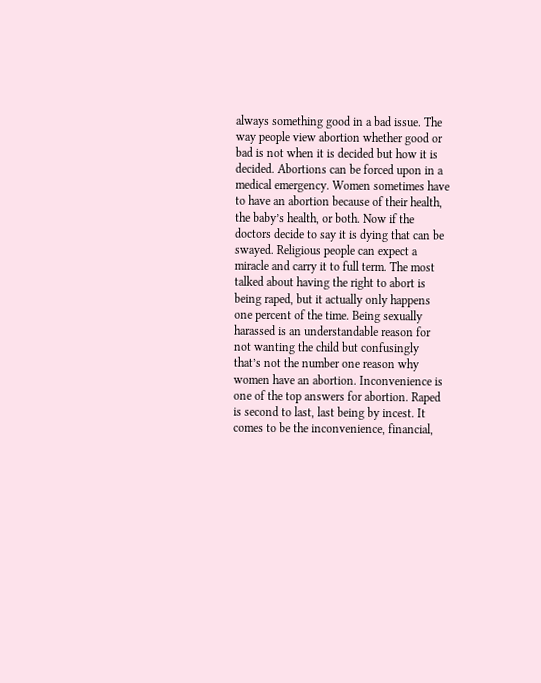always something good in a bad issue. The way people view abortion whether good or bad is not when it is decided but how it is decided. Abortions can be forced upon in a medical emergency. Women sometimes have to have an abortion because of their health, the baby’s health, or both. Now if the doctors decide to say it is dying that can be swayed. Religious people can expect a miracle and carry it to full term. The most talked about having the right to abort is being raped, but it actually only happens one percent of the time. Being sexually harassed is an understandable reason for not wanting the child but confusingly that’s not the number one reason why women have an abortion. Inconvenience is one of the top answers for abortion. Raped is second to last, last being by incest. It comes to be the inconvenience, financial,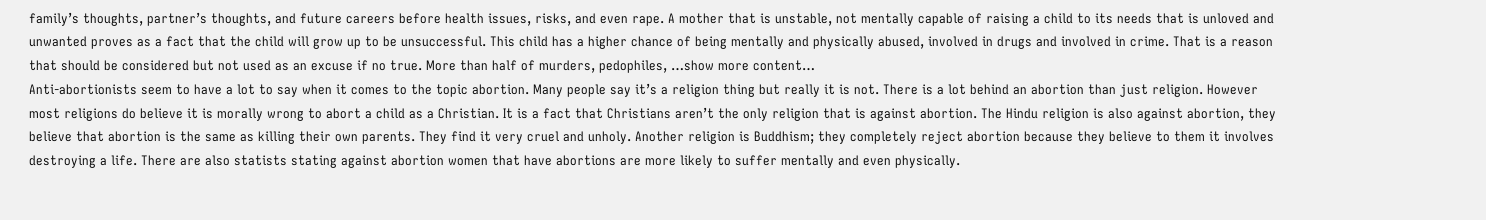family’s thoughts, partner’s thoughts, and future careers before health issues, risks, and even rape. A mother that is unstable, not mentally capable of raising a child to its needs that is unloved and unwanted proves as a fact that the child will grow up to be unsuccessful. This child has a higher chance of being mentally and physically abused, involved in drugs and involved in crime. That is a reason that should be considered but not used as an excuse if no true. More than half of murders, pedophiles, …show more content…
Anti-abortionists seem to have a lot to say when it comes to the topic abortion. Many people say it’s a religion thing but really it is not. There is a lot behind an abortion than just religion. However most religions do believe it is morally wrong to abort a child as a Christian. It is a fact that Christians aren’t the only religion that is against abortion. The Hindu religion is also against abortion, they believe that abortion is the same as killing their own parents. They find it very cruel and unholy. Another religion is Buddhism; they completely reject abortion because they believe to them it involves destroying a life. There are also statists stating against abortion women that have abortions are more likely to suffer mentally and even physically.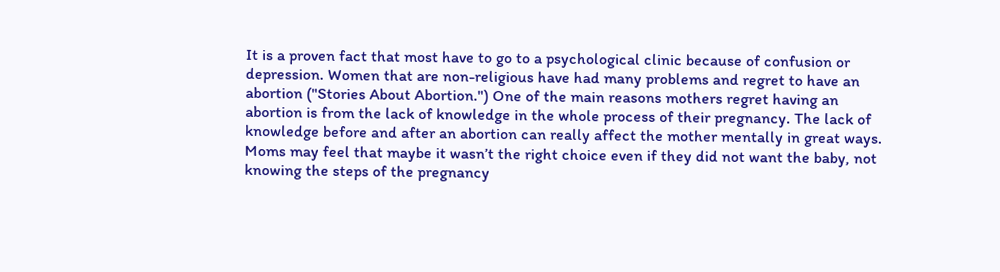It is a proven fact that most have to go to a psychological clinic because of confusion or depression. Women that are non-religious have had many problems and regret to have an abortion ("Stories About Abortion.") One of the main reasons mothers regret having an abortion is from the lack of knowledge in the whole process of their pregnancy. The lack of knowledge before and after an abortion can really affect the mother mentally in great ways. Moms may feel that maybe it wasn’t the right choice even if they did not want the baby, not knowing the steps of the pregnancy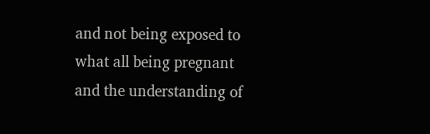and not being exposed to what all being pregnant and the understanding of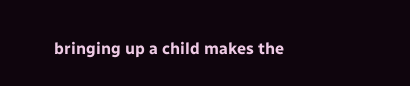bringing up a child makes the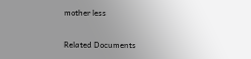mother less

Related Documents